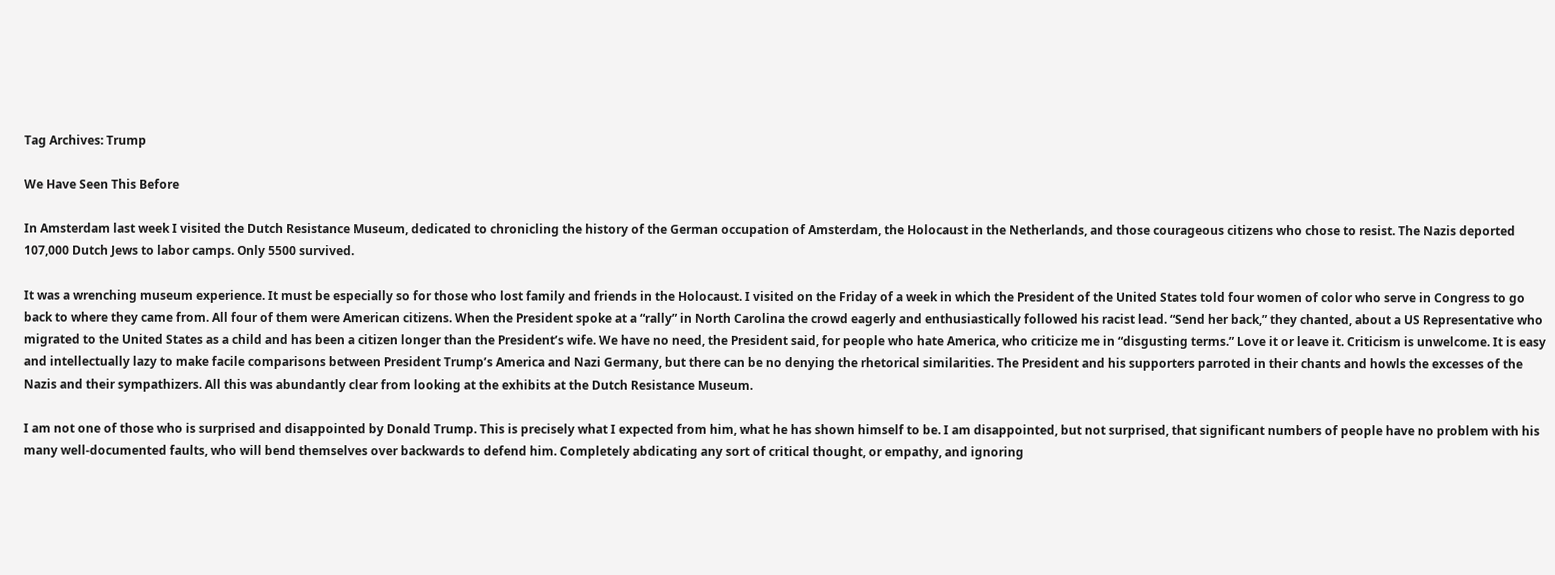Tag Archives: Trump

We Have Seen This Before

In Amsterdam last week I visited the Dutch Resistance Museum, dedicated to chronicling the history of the German occupation of Amsterdam, the Holocaust in the Netherlands, and those courageous citizens who chose to resist. The Nazis deported 107,000 Dutch Jews to labor camps. Only 5500 survived.

It was a wrenching museum experience. It must be especially so for those who lost family and friends in the Holocaust. I visited on the Friday of a week in which the President of the United States told four women of color who serve in Congress to go back to where they came from. All four of them were American citizens. When the President spoke at a “rally” in North Carolina the crowd eagerly and enthusiastically followed his racist lead. “Send her back,” they chanted, about a US Representative who migrated to the United States as a child and has been a citizen longer than the President’s wife. We have no need, the President said, for people who hate America, who criticize me in “disgusting terms.” Love it or leave it. Criticism is unwelcome. It is easy and intellectually lazy to make facile comparisons between President Trump’s America and Nazi Germany, but there can be no denying the rhetorical similarities. The President and his supporters parroted in their chants and howls the excesses of the Nazis and their sympathizers. All this was abundantly clear from looking at the exhibits at the Dutch Resistance Museum.

I am not one of those who is surprised and disappointed by Donald Trump. This is precisely what I expected from him, what he has shown himself to be. I am disappointed, but not surprised, that significant numbers of people have no problem with his many well-documented faults, who will bend themselves over backwards to defend him. Completely abdicating any sort of critical thought, or empathy, and ignoring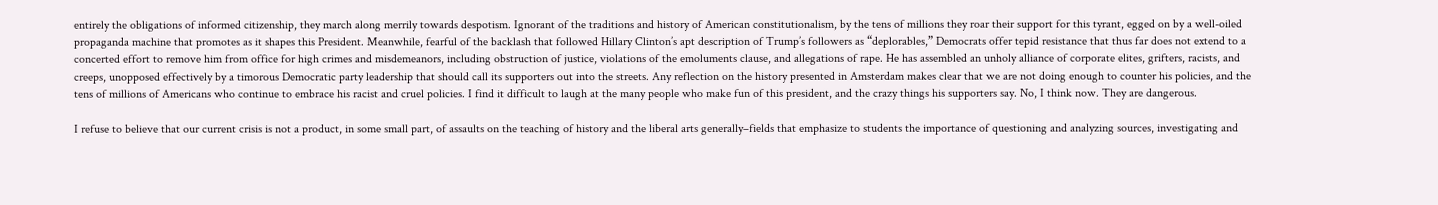entirely the obligations of informed citizenship, they march along merrily towards despotism. Ignorant of the traditions and history of American constitutionalism, by the tens of millions they roar their support for this tyrant, egged on by a well-oiled propaganda machine that promotes as it shapes this President. Meanwhile, fearful of the backlash that followed Hillary Clinton’s apt description of Trump’s followers as “deplorables,” Democrats offer tepid resistance that thus far does not extend to a concerted effort to remove him from office for high crimes and misdemeanors, including obstruction of justice, violations of the emoluments clause, and allegations of rape. He has assembled an unholy alliance of corporate elites, grifters, racists, and creeps, unopposed effectively by a timorous Democratic party leadership that should call its supporters out into the streets. Any reflection on the history presented in Amsterdam makes clear that we are not doing enough to counter his policies, and the tens of millions of Americans who continue to embrace his racist and cruel policies. I find it difficult to laugh at the many people who make fun of this president, and the crazy things his supporters say. No, I think now. They are dangerous.

I refuse to believe that our current crisis is not a product, in some small part, of assaults on the teaching of history and the liberal arts generally–fields that emphasize to students the importance of questioning and analyzing sources, investigating and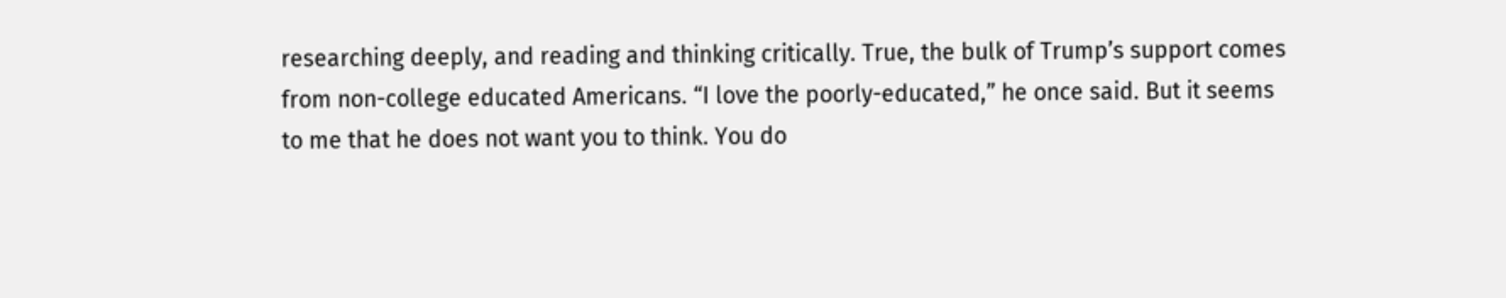researching deeply, and reading and thinking critically. True, the bulk of Trump’s support comes from non-college educated Americans. “I love the poorly-educated,” he once said. But it seems to me that he does not want you to think. You do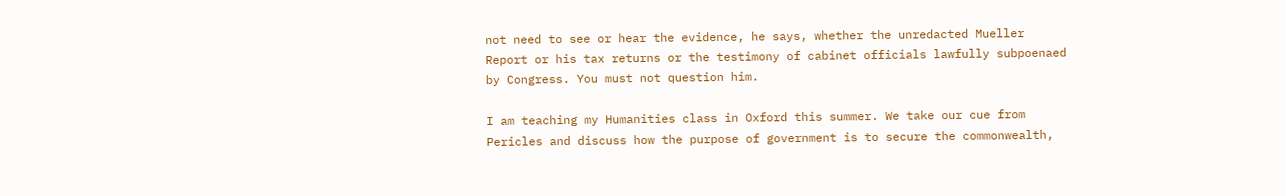not need to see or hear the evidence, he says, whether the unredacted Mueller Report or his tax returns or the testimony of cabinet officials lawfully subpoenaed by Congress. You must not question him.

I am teaching my Humanities class in Oxford this summer. We take our cue from Pericles and discuss how the purpose of government is to secure the commonwealth,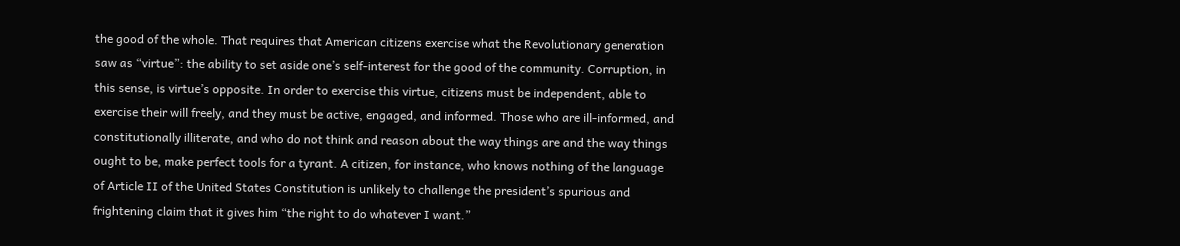the good of the whole. That requires that American citizens exercise what the Revolutionary generation saw as “virtue”: the ability to set aside one’s self-interest for the good of the community. Corruption, in this sense, is virtue’s opposite. In order to exercise this virtue, citizens must be independent, able to exercise their will freely, and they must be active, engaged, and informed. Those who are ill-informed, and constitutionally illiterate, and who do not think and reason about the way things are and the way things ought to be, make perfect tools for a tyrant. A citizen, for instance, who knows nothing of the language of Article II of the United States Constitution is unlikely to challenge the president’s spurious and frightening claim that it gives him “the right to do whatever I want.”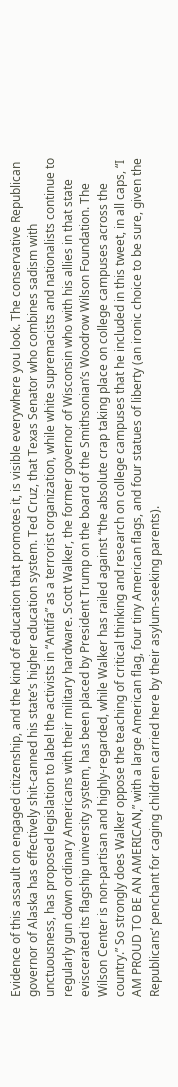Evidence of this assault on engaged citizenship, and the kind of education that promotes it, is visible everywhere you look. The conservative Republican governor of Alaska has effectively shit-canned his state’s higher education system. Ted Cruz, that Texas Senator who combines sadism with unctuousness, has proposed legislation to label the activists in “Antifa” as a terrorist organization, while white supremacists and nationalists continue to regularly gun down ordinary Americans with their military hardware. Scott Walker, the former governor of Wisconsin who with his allies in that state eviscerated its flagship university system, has been placed by President Trump on the board of the Smithsonian’s Woodrow Wilson Foundation. The Wilson Center is non-partisan and highly-regarded, while Walker has railed against “the absolute crap taking place on college campuses across the country.” So strongly does Walker oppose the teaching of critical thinking and research on college campuses that he included in this tweet, in all caps, “I AM PROUD TO BE AN AMERICAN,” with a large American flag, four tiny American flags, and four statues of liberty (an ironic choice to be sure, given the Republicans’ penchant for caging children carried here by their asylum-seeking parents).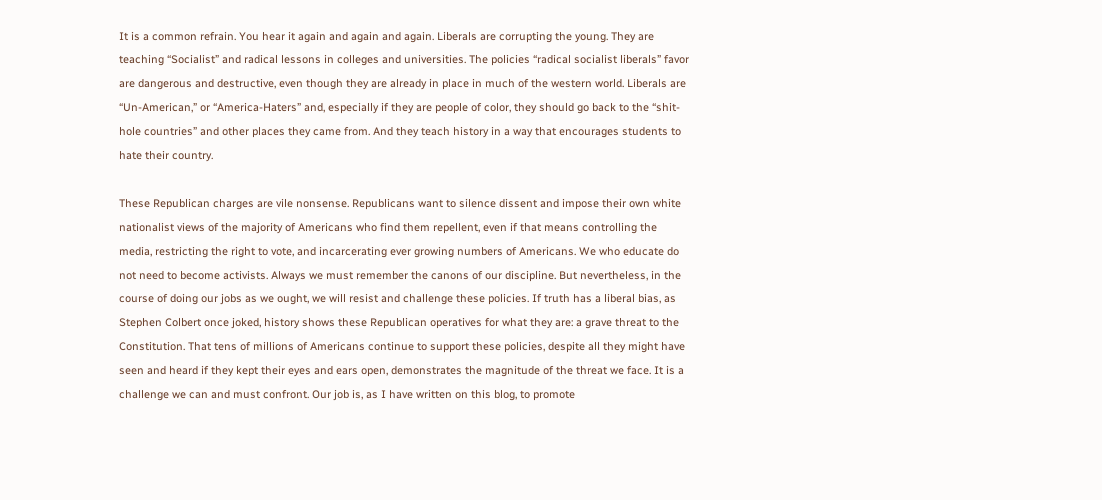It is a common refrain. You hear it again and again and again. Liberals are corrupting the young. They are teaching “Socialist” and radical lessons in colleges and universities. The policies “radical socialist liberals” favor are dangerous and destructive, even though they are already in place in much of the western world. Liberals are “Un-American,” or “America-Haters” and, especially if they are people of color, they should go back to the “shit-hole countries” and other places they came from. And they teach history in a way that encourages students to hate their country.

These Republican charges are vile nonsense. Republicans want to silence dissent and impose their own white nationalist views of the majority of Americans who find them repellent, even if that means controlling the media, restricting the right to vote, and incarcerating ever growing numbers of Americans. We who educate do not need to become activists. Always we must remember the canons of our discipline. But nevertheless, in the course of doing our jobs as we ought, we will resist and challenge these policies. If truth has a liberal bias, as Stephen Colbert once joked, history shows these Republican operatives for what they are: a grave threat to the Constitution. That tens of millions of Americans continue to support these policies, despite all they might have seen and heard if they kept their eyes and ears open, demonstrates the magnitude of the threat we face. It is a challenge we can and must confront. Our job is, as I have written on this blog, to promote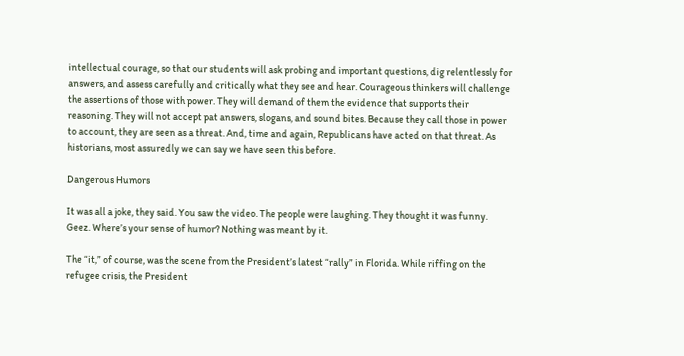intellectual courage, so that our students will ask probing and important questions, dig relentlessly for answers, and assess carefully and critically what they see and hear. Courageous thinkers will challenge the assertions of those with power. They will demand of them the evidence that supports their reasoning. They will not accept pat answers, slogans, and sound bites. Because they call those in power to account, they are seen as a threat. And, time and again, Republicans have acted on that threat. As historians, most assuredly we can say we have seen this before.

Dangerous Humors

It was all a joke, they said. You saw the video. The people were laughing. They thought it was funny. Geez. Where’s your sense of humor? Nothing was meant by it.

The “it,” of course, was the scene from the President’s latest “rally” in Florida. While riffing on the refugee crisis, the President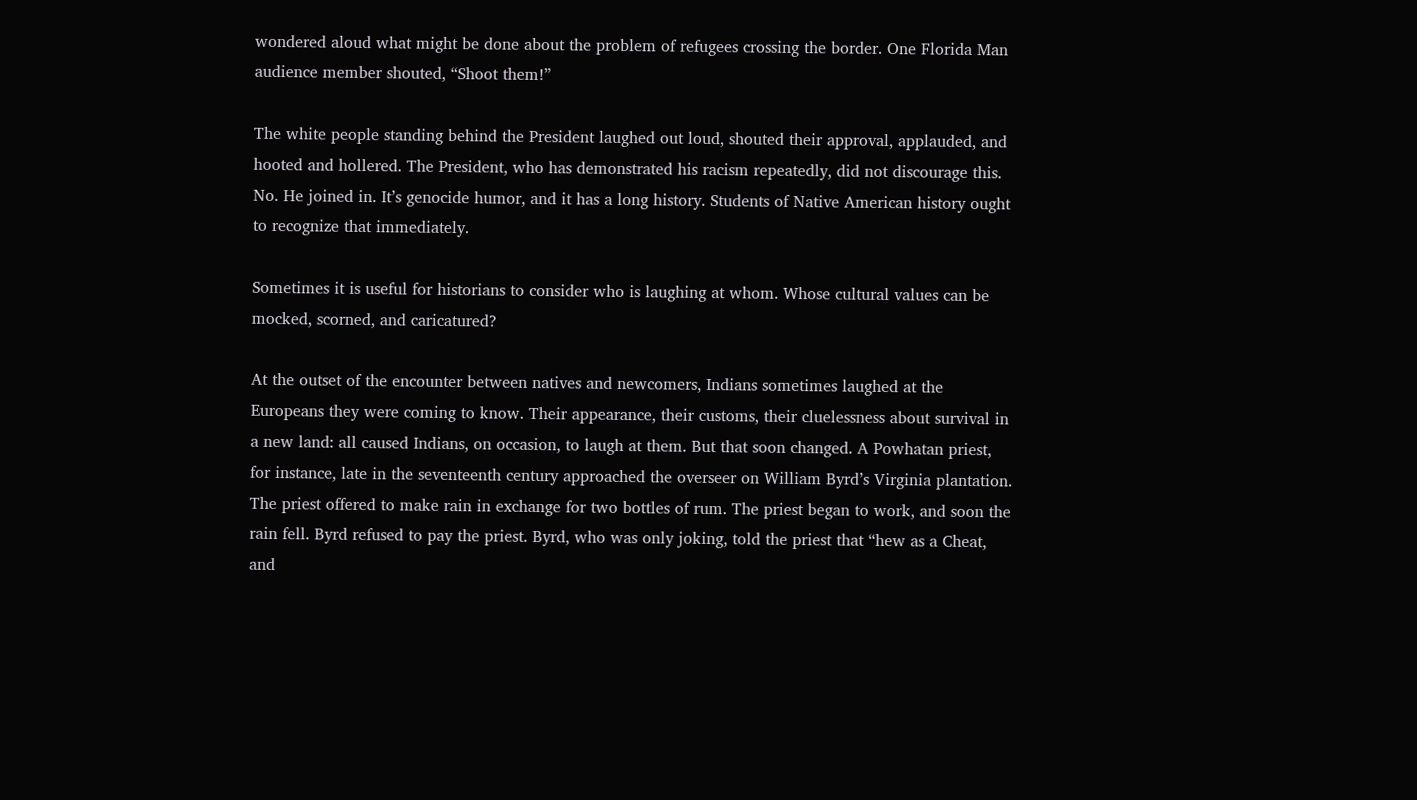wondered aloud what might be done about the problem of refugees crossing the border. One Florida Man audience member shouted, “Shoot them!”

The white people standing behind the President laughed out loud, shouted their approval, applauded, and hooted and hollered. The President, who has demonstrated his racism repeatedly, did not discourage this. No. He joined in. It’s genocide humor, and it has a long history. Students of Native American history ought to recognize that immediately.

Sometimes it is useful for historians to consider who is laughing at whom. Whose cultural values can be mocked, scorned, and caricatured?

At the outset of the encounter between natives and newcomers, Indians sometimes laughed at the Europeans they were coming to know. Their appearance, their customs, their cluelessness about survival in a new land: all caused Indians, on occasion, to laugh at them. But that soon changed. A Powhatan priest, for instance, late in the seventeenth century approached the overseer on William Byrd’s Virginia plantation. The priest offered to make rain in exchange for two bottles of rum. The priest began to work, and soon the rain fell. Byrd refused to pay the priest. Byrd, who was only joking, told the priest that “hew as a Cheat, and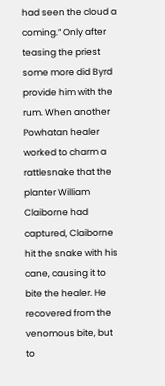had seen the cloud a coming.” Only after teasing the priest some more did Byrd provide him with the rum. When another Powhatan healer worked to charm a rattlesnake that the planter William Claiborne had captured, Claiborne hit the snake with his cane, causing it to bite the healer. He recovered from the venomous bite, but to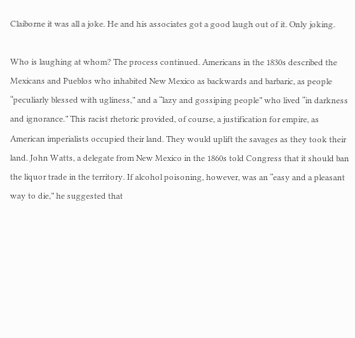Claiborne it was all a joke. He and his associates got a good laugh out of it. Only joking.

Who is laughing at whom? The process continued. Americans in the 1830s described the Mexicans and Pueblos who inhabited New Mexico as backwards and barbaric, as people “peculiarly blessed with ugliness,” and a “lazy and gossiping people” who lived “in darkness and ignorance.” This racist rhetoric provided, of course, a justification for empire, as American imperialists occupied their land. They would uplift the savages as they took their land. John Watts, a delegate from New Mexico in the 1860s told Congress that it should ban the liquor trade in the territory. If alcohol poisoning, however, was an “easy and a pleasant way to die,” he suggested that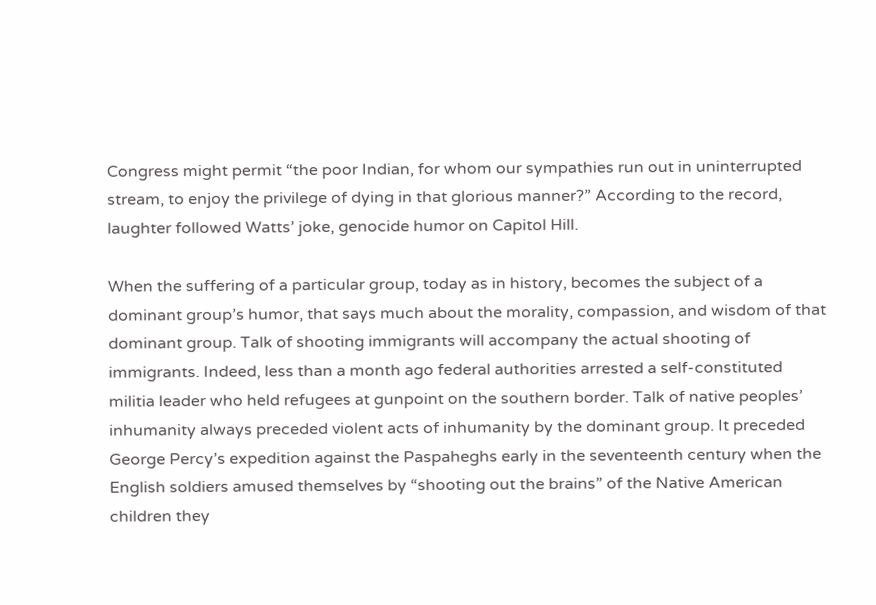Congress might permit “the poor Indian, for whom our sympathies run out in uninterrupted stream, to enjoy the privilege of dying in that glorious manner?” According to the record, laughter followed Watts’ joke, genocide humor on Capitol Hill.

When the suffering of a particular group, today as in history, becomes the subject of a dominant group’s humor, that says much about the morality, compassion, and wisdom of that dominant group. Talk of shooting immigrants will accompany the actual shooting of immigrants. Indeed, less than a month ago federal authorities arrested a self-constituted militia leader who held refugees at gunpoint on the southern border. Talk of native peoples’ inhumanity always preceded violent acts of inhumanity by the dominant group. It preceded George Percy’s expedition against the Paspaheghs early in the seventeenth century when the English soldiers amused themselves by “shooting out the brains” of the Native American children they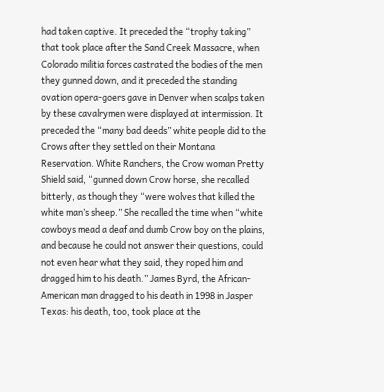had taken captive. It preceded the “trophy taking” that took place after the Sand Creek Massacre, when Colorado militia forces castrated the bodies of the men they gunned down, and it preceded the standing ovation opera-goers gave in Denver when scalps taken by these cavalrymen were displayed at intermission. It preceded the “many bad deeds” white people did to the Crows after they settled on their Montana Reservation. White Ranchers, the Crow woman Pretty Shield said, “gunned down Crow horse, she recalled bitterly, as though they “were wolves that killed the white man’s sheep.” She recalled the time when “white cowboys mead a deaf and dumb Crow boy on the plains, and because he could not answer their questions, could not even hear what they said, they roped him and dragged him to his death.” James Byrd, the African-American man dragged to his death in 1998 in Jasper Texas: his death, too, took place at the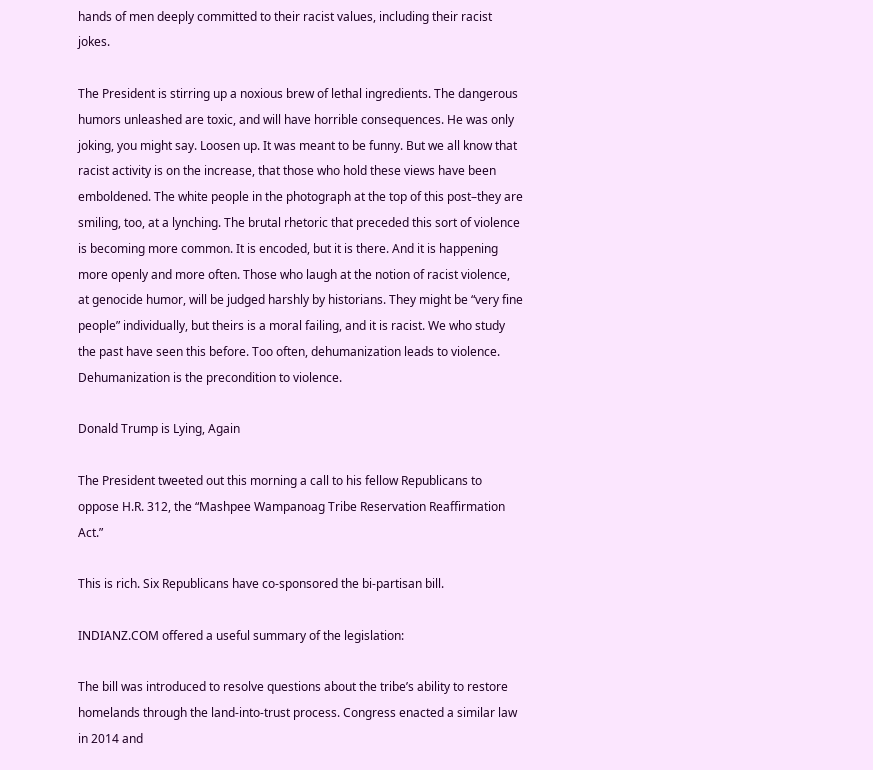hands of men deeply committed to their racist values, including their racist jokes.

The President is stirring up a noxious brew of lethal ingredients. The dangerous humors unleashed are toxic, and will have horrible consequences. He was only joking, you might say. Loosen up. It was meant to be funny. But we all know that racist activity is on the increase, that those who hold these views have been emboldened. The white people in the photograph at the top of this post–they are smiling, too, at a lynching. The brutal rhetoric that preceded this sort of violence is becoming more common. It is encoded, but it is there. And it is happening more openly and more often. Those who laugh at the notion of racist violence, at genocide humor, will be judged harshly by historians. They might be “very fine people” individually, but theirs is a moral failing, and it is racist. We who study the past have seen this before. Too often, dehumanization leads to violence. Dehumanization is the precondition to violence.

Donald Trump is Lying, Again

The President tweeted out this morning a call to his fellow Republicans to oppose H.R. 312, the “Mashpee Wampanoag Tribe Reservation Reaffirmation Act.”

This is rich. Six Republicans have co-sponsored the bi-partisan bill.

INDIANZ.COM offered a useful summary of the legislation:

The bill was introduced to resolve questions about the tribe’s ability to restore homelands through the land-into-trust process. Congress enacted a similar law in 2014 and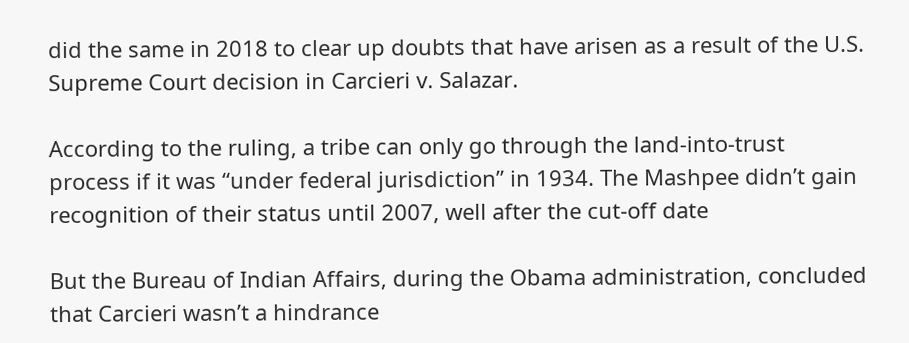did the same in 2018 to clear up doubts that have arisen as a result of the U.S. Supreme Court decision in Carcieri v. Salazar.

According to the ruling, a tribe can only go through the land-into-trust process if it was “under federal jurisdiction” in 1934. The Mashpee didn’t gain recognition of their status until 2007, well after the cut-off date

But the Bureau of Indian Affairs, during the Obama administration, concluded that Carcieri wasn’t a hindrance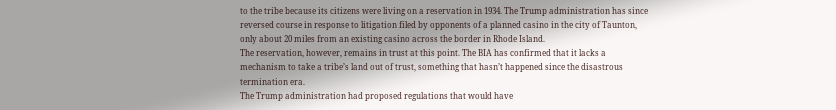to the tribe because its citizens were living on a reservation in 1934. The Trump administration has since reversed course in response to litigation filed by opponents of a planned casino in the city of Taunton, only about 20 miles from an existing casino across the border in Rhode Island.
The reservation, however, remains in trust at this point. The BIA has confirmed that it lacks a mechanism to take a tribe’s land out of trust, something that hasn’t happened since the disastrous termination era.
The Trump administration had proposed regulations that would have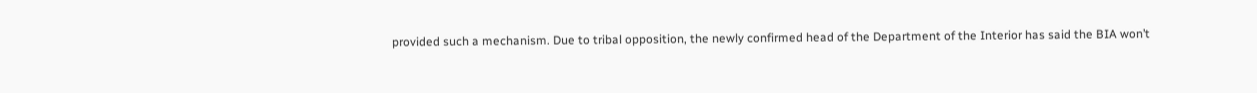provided such a mechanism. Due to tribal opposition, the newly confirmed head of the Department of the Interior has said the BIA won’t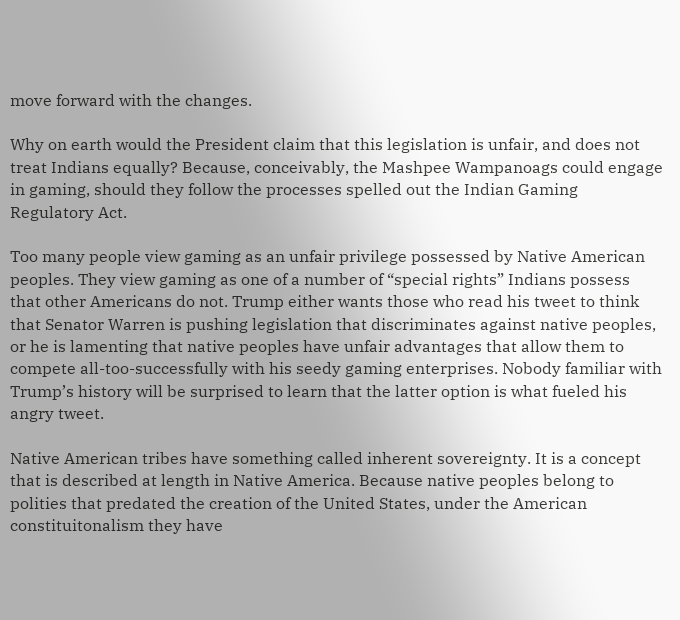move forward with the changes.

Why on earth would the President claim that this legislation is unfair, and does not treat Indians equally? Because, conceivably, the Mashpee Wampanoags could engage in gaming, should they follow the processes spelled out the Indian Gaming Regulatory Act.

Too many people view gaming as an unfair privilege possessed by Native American peoples. They view gaming as one of a number of “special rights” Indians possess that other Americans do not. Trump either wants those who read his tweet to think that Senator Warren is pushing legislation that discriminates against native peoples, or he is lamenting that native peoples have unfair advantages that allow them to compete all-too-successfully with his seedy gaming enterprises. Nobody familiar with Trump’s history will be surprised to learn that the latter option is what fueled his angry tweet.

Native American tribes have something called inherent sovereignty. It is a concept that is described at length in Native America. Because native peoples belong to polities that predated the creation of the United States, under the American constituitonalism they have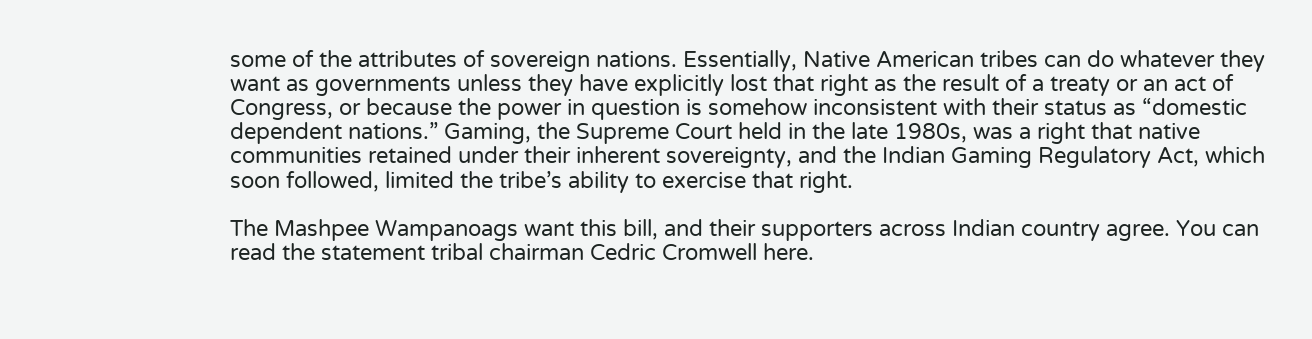some of the attributes of sovereign nations. Essentially, Native American tribes can do whatever they want as governments unless they have explicitly lost that right as the result of a treaty or an act of Congress, or because the power in question is somehow inconsistent with their status as “domestic dependent nations.” Gaming, the Supreme Court held in the late 1980s, was a right that native communities retained under their inherent sovereignty, and the Indian Gaming Regulatory Act, which soon followed, limited the tribe’s ability to exercise that right.

The Mashpee Wampanoags want this bill, and their supporters across Indian country agree. You can read the statement tribal chairman Cedric Cromwell here.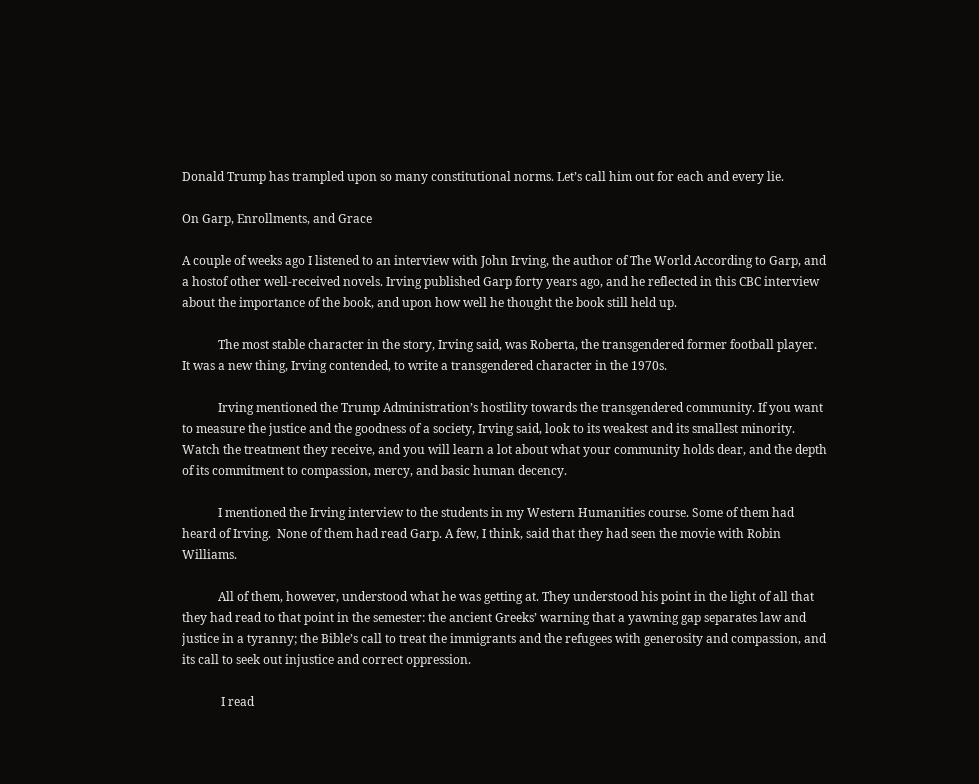Donald Trump has trampled upon so many constitutional norms. Let’s call him out for each and every lie.

On Garp, Enrollments, and Grace

A couple of weeks ago I listened to an interview with John Irving, the author of The World According to Garp, and a hostof other well-received novels. Irving published Garp forty years ago, and he reflected in this CBC interview about the importance of the book, and upon how well he thought the book still held up.

            The most stable character in the story, Irving said, was Roberta, the transgendered former football player.  It was a new thing, Irving contended, to write a transgendered character in the 1970s.

            Irving mentioned the Trump Administration’s hostility towards the transgendered community. If you want to measure the justice and the goodness of a society, Irving said, look to its weakest and its smallest minority.  Watch the treatment they receive, and you will learn a lot about what your community holds dear, and the depth of its commitment to compassion, mercy, and basic human decency.

            I mentioned the Irving interview to the students in my Western Humanities course. Some of them had heard of Irving.  None of them had read Garp. A few, I think, said that they had seen the movie with Robin Williams.

            All of them, however, understood what he was getting at. They understood his point in the light of all that they had read to that point in the semester: the ancient Greeks’ warning that a yawning gap separates law and justice in a tyranny; the Bible’s call to treat the immigrants and the refugees with generosity and compassion, and its call to seek out injustice and correct oppression.

             I read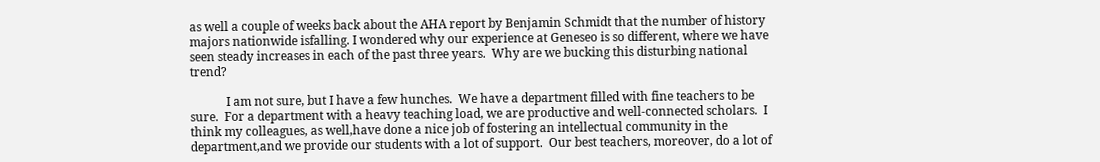as well a couple of weeks back about the AHA report by Benjamin Schmidt that the number of history majors nationwide isfalling. I wondered why our experience at Geneseo is so different, where we have seen steady increases in each of the past three years.  Why are we bucking this disturbing national trend?

            I am not sure, but I have a few hunches.  We have a department filled with fine teachers to be sure.  For a department with a heavy teaching load, we are productive and well-connected scholars.  I think my colleagues, as well,have done a nice job of fostering an intellectual community in the department,and we provide our students with a lot of support.  Our best teachers, moreover, do a lot of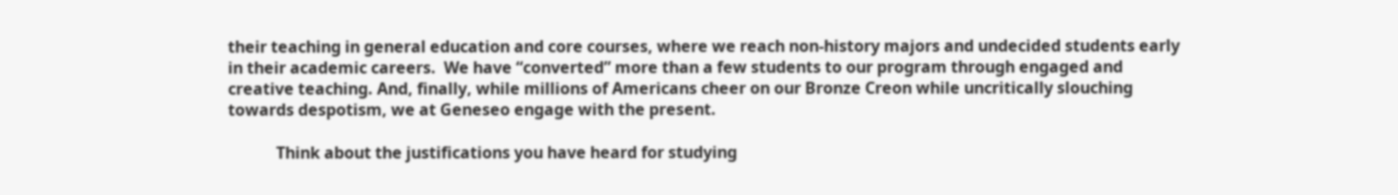their teaching in general education and core courses, where we reach non-history majors and undecided students early in their academic careers.  We have “converted” more than a few students to our program through engaged and creative teaching. And, finally, while millions of Americans cheer on our Bronze Creon while uncritically slouching towards despotism, we at Geneseo engage with the present.

            Think about the justifications you have heard for studying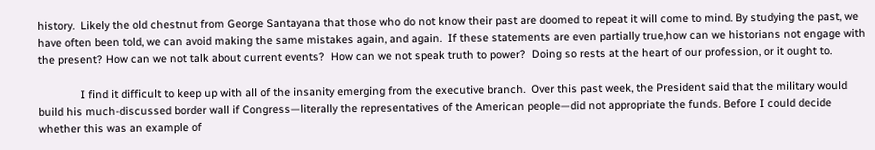history.  Likely the old chestnut from George Santayana that those who do not know their past are doomed to repeat it will come to mind. By studying the past, we have often been told, we can avoid making the same mistakes again, and again.  If these statements are even partially true,how can we historians not engage with the present? How can we not talk about current events?  How can we not speak truth to power?  Doing so rests at the heart of our profession, or it ought to.

              I find it difficult to keep up with all of the insanity emerging from the executive branch.  Over this past week, the President said that the military would build his much-discussed border wall if Congress—literally the representatives of the American people—did not appropriate the funds. Before I could decide whether this was an example of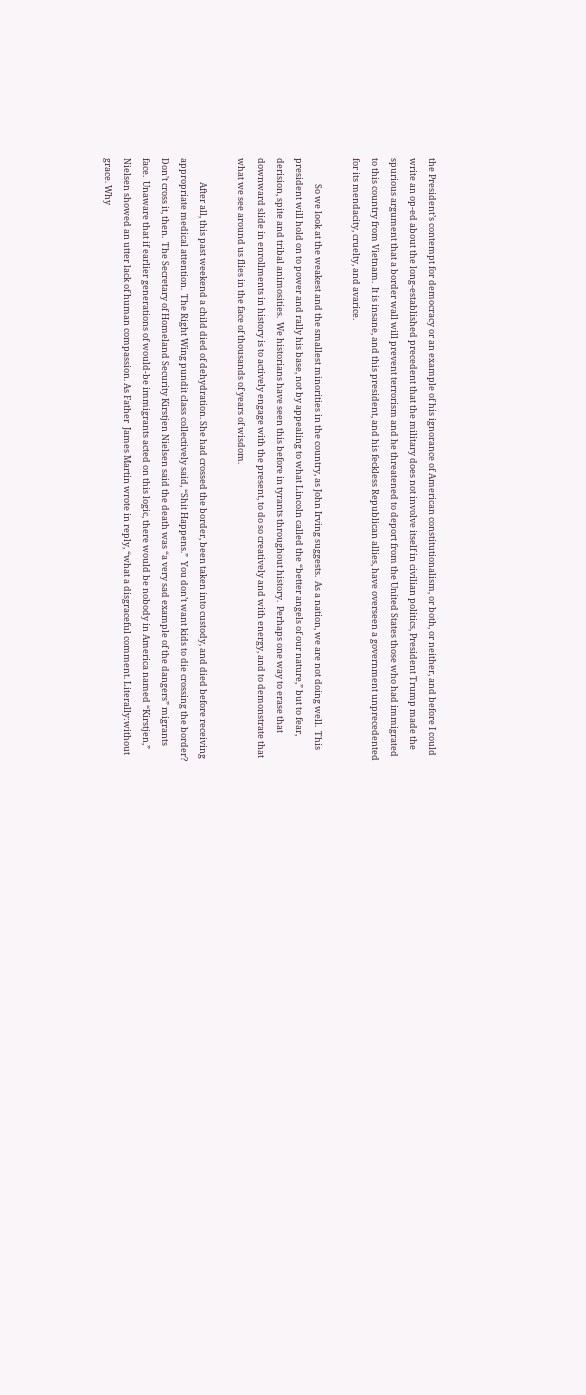the President’s contempt for democracy or an example of his ignorance of American constitutionalism, or both, or neither, and before I could write an op-ed about the long-established precedent that the military does not involve itself in civilian politics, President Trump made the spurious argument that a border wall will prevent terrorism and he threatened to deport from the United States those who had immigrated to this country from Vietnam.  It is insane, and this president, and his feckless Republican allies, have overseen a government unprecedented for its mendacity, cruelty, and avarice.

             So we look at the weakest and the smallest minorities in the country, as John Irving suggests.  As a nation, we are not doing well.  This president will hold on to power and rally his base, not by appealing to what Lincoln called the “better angels of our nature,” but to fear, derision, spite and tribal animosities.  We historians have seen this before in tyrants throughout history.  Perhaps one way to erase that downward slide in enrollments in history is to actively engage with the present, to do so creatively and with energy, and to demonstrate that what we see around us flies in the face of thousands of years of wisdom.

            After all, this past weekend a child died of dehydration. She had crossed the border, been taken into custody, and died before receiving appropriate medical attention.  The Right Wing pundit class collectively said, “Shit Happens.”  You don’t want kids to die crossing the border? Don’t cross it, then.  The Secretary of Homeland Security Kirstjen Nielsen said the death was “a very sad example of the dangers” migrants face.  Unaware that if earlier generations of would-be immigrants acted on this logic, there would be nobody in America named “Kirstjen,” Nielsen showed an utter lack of human compassion. As Father  James Martin wrote in reply, “what a disgraceful comment. Literally:without grace. Why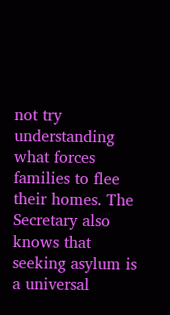not try understanding what forces families to flee their homes. The Secretary also knows that seeking asylum is a universal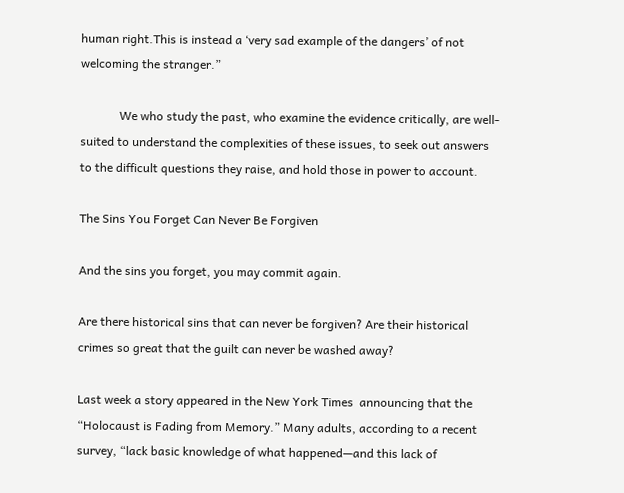human right.This is instead a ‘very sad example of the dangers’ of not welcoming the stranger.”

             We who study the past, who examine the evidence critically, are well-suited to understand the complexities of these issues, to seek out answers to the difficult questions they raise, and hold those in power to account.

The Sins You Forget Can Never Be Forgiven

And the sins you forget, you may commit again.

Are there historical sins that can never be forgiven? Are their historical crimes so great that the guilt can never be washed away?

Last week a story appeared in the New York Times  announcing that the “Holocaust is Fading from Memory.” Many adults, according to a recent survey, “lack basic knowledge of what happened—and this lack of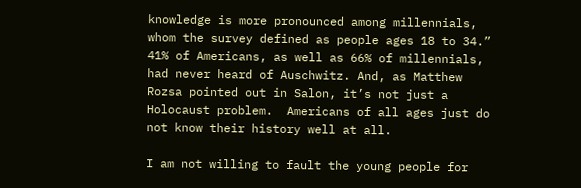knowledge is more pronounced among millennials, whom the survey defined as people ages 18 to 34.” 41% of Americans, as well as 66% of millennials, had never heard of Auschwitz. And, as Matthew Rozsa pointed out in Salon, it’s not just a Holocaust problem.  Americans of all ages just do not know their history well at all.

I am not willing to fault the young people for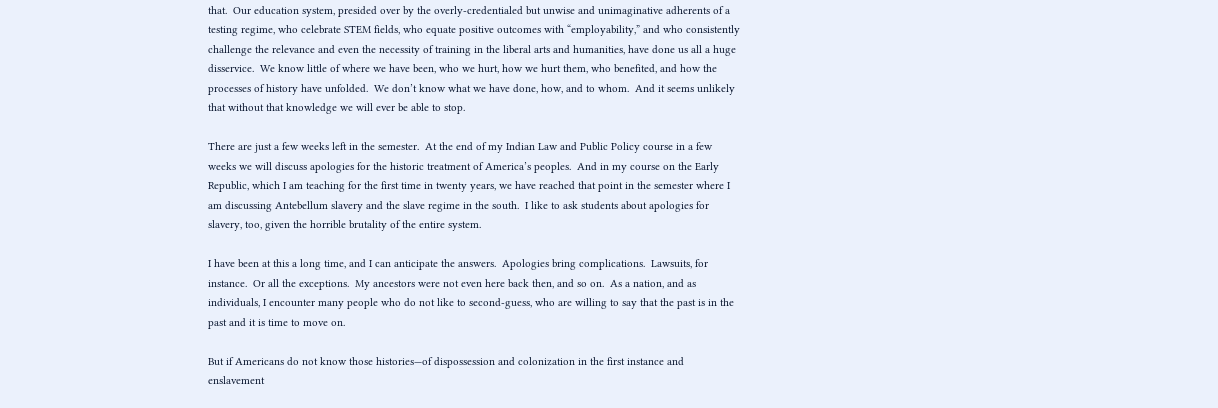that.  Our education system, presided over by the overly-credentialed but unwise and unimaginative adherents of a testing regime, who celebrate STEM fields, who equate positive outcomes with “employability,” and who consistently challenge the relevance and even the necessity of training in the liberal arts and humanities, have done us all a huge disservice.  We know little of where we have been, who we hurt, how we hurt them, who benefited, and how the processes of history have unfolded.  We don’t know what we have done, how, and to whom.  And it seems unlikely that without that knowledge we will ever be able to stop.

There are just a few weeks left in the semester.  At the end of my Indian Law and Public Policy course in a few weeks we will discuss apologies for the historic treatment of America’s peoples.  And in my course on the Early Republic, which I am teaching for the first time in twenty years, we have reached that point in the semester where I am discussing Antebellum slavery and the slave regime in the south.  I like to ask students about apologies for slavery, too, given the horrible brutality of the entire system.

I have been at this a long time, and I can anticipate the answers.  Apologies bring complications.  Lawsuits, for instance.  Or all the exceptions.  My ancestors were not even here back then, and so on.  As a nation, and as individuals, I encounter many people who do not like to second-guess, who are willing to say that the past is in the past and it is time to move on.

But if Americans do not know those histories—of dispossession and colonization in the first instance and enslavement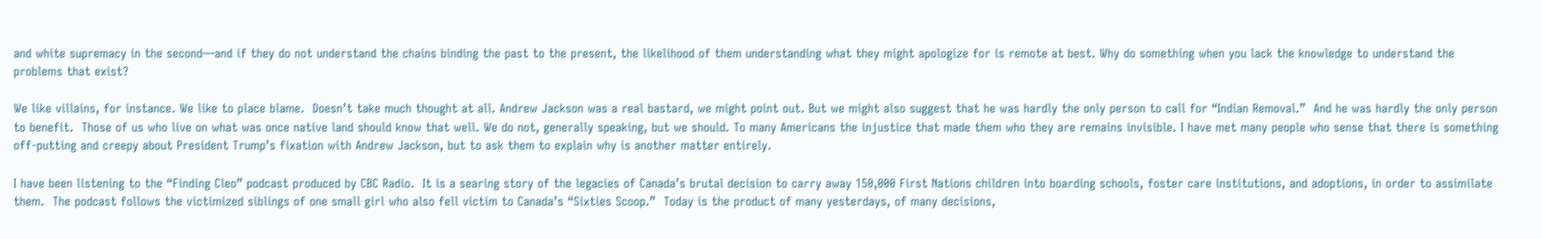and white supremacy in the second—and if they do not understand the chains binding the past to the present, the likelihood of them understanding what they might apologize for is remote at best. Why do something when you lack the knowledge to understand the problems that exist?

We like villains, for instance. We like to place blame.  Doesn’t take much thought at all. Andrew Jackson was a real bastard, we might point out. But we might also suggest that he was hardly the only person to call for “Indian Removal.”  And he was hardly the only person to benefit.  Those of us who live on what was once native land should know that well. We do not, generally speaking, but we should. To many Americans the injustice that made them who they are remains invisible. I have met many people who sense that there is something off-putting and creepy about President Trump’s fixation with Andrew Jackson, but to ask them to explain why is another matter entirely.

I have been listening to the “Finding Cleo” podcast produced by CBC Radio.  It is a searing story of the legacies of Canada’s brutal decision to carry away 150,000 First Nations children into boarding schools, foster care institutions, and adoptions, in order to assimilate them.  The podcast follows the victimized siblings of one small girl who also fell victim to Canada’s “Sixties Scoop.”  Today is the product of many yesterdays, of many decisions,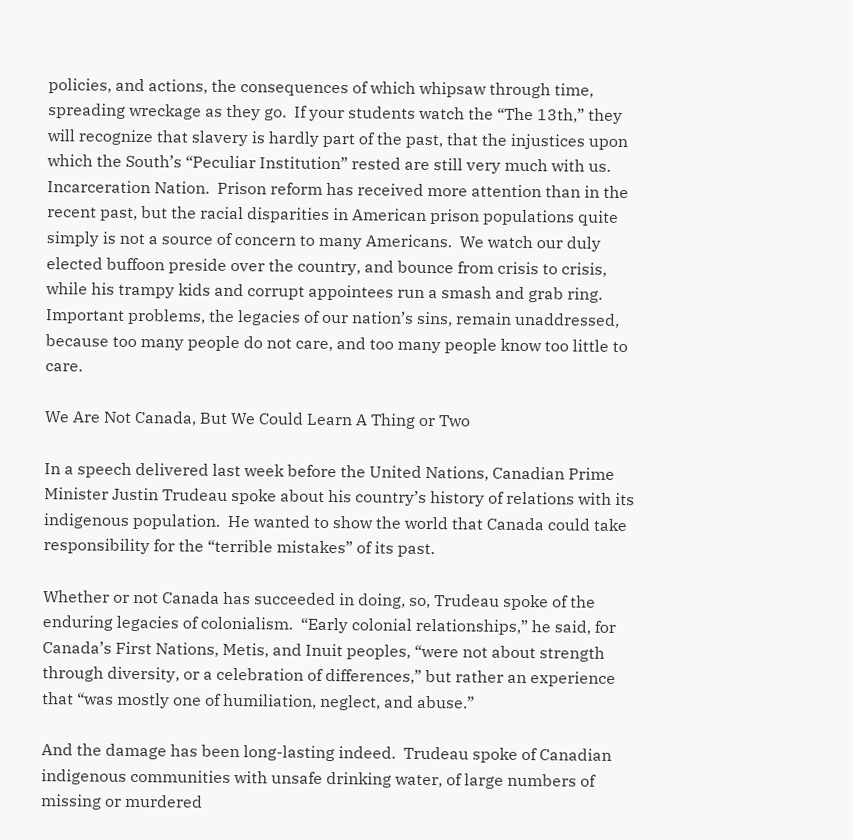policies, and actions, the consequences of which whipsaw through time, spreading wreckage as they go.  If your students watch the “The 13th,” they will recognize that slavery is hardly part of the past, that the injustices upon which the South’s “Peculiar Institution” rested are still very much with us.  Incarceration Nation.  Prison reform has received more attention than in the recent past, but the racial disparities in American prison populations quite simply is not a source of concern to many Americans.  We watch our duly elected buffoon preside over the country, and bounce from crisis to crisis, while his trampy kids and corrupt appointees run a smash and grab ring. Important problems, the legacies of our nation’s sins, remain unaddressed, because too many people do not care, and too many people know too little to care.

We Are Not Canada, But We Could Learn A Thing or Two

In a speech delivered last week before the United Nations, Canadian Prime Minister Justin Trudeau spoke about his country’s history of relations with its indigenous population.  He wanted to show the world that Canada could take responsibility for the “terrible mistakes” of its past.

Whether or not Canada has succeeded in doing, so, Trudeau spoke of the enduring legacies of colonialism.  “Early colonial relationships,” he said, for Canada’s First Nations, Metis, and Inuit peoples, “were not about strength through diversity, or a celebration of differences,” but rather an experience that “was mostly one of humiliation, neglect, and abuse.”

And the damage has been long-lasting indeed.  Trudeau spoke of Canadian indigenous communities with unsafe drinking water, of large numbers of missing or murdered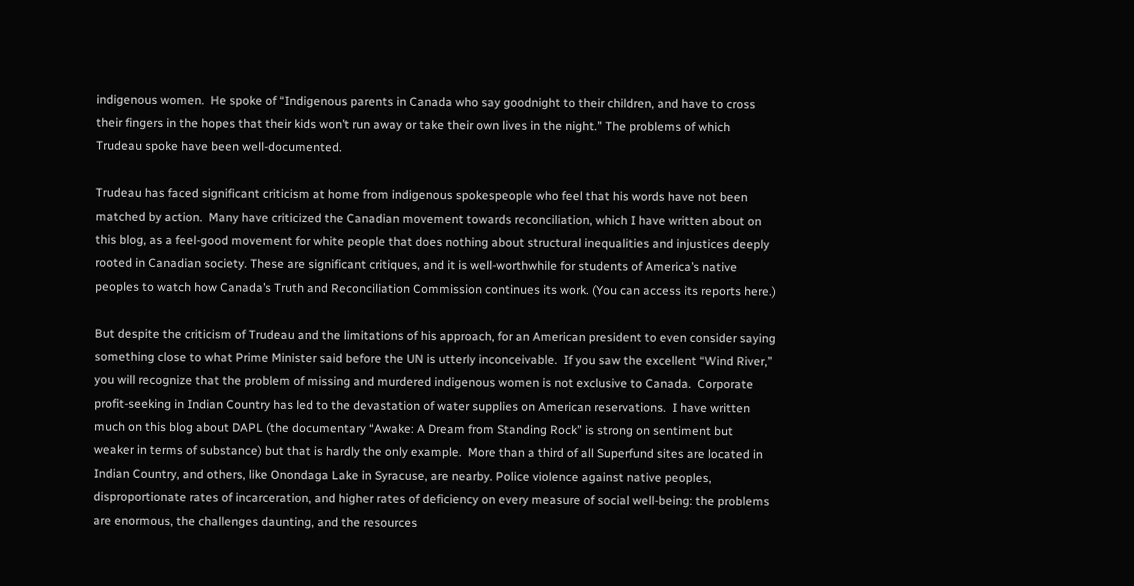indigenous women.  He spoke of “Indigenous parents in Canada who say goodnight to their children, and have to cross their fingers in the hopes that their kids won’t run away or take their own lives in the night.” The problems of which Trudeau spoke have been well-documented.

Trudeau has faced significant criticism at home from indigenous spokespeople who feel that his words have not been matched by action.  Many have criticized the Canadian movement towards reconciliation, which I have written about on this blog, as a feel-good movement for white people that does nothing about structural inequalities and injustices deeply rooted in Canadian society. These are significant critiques, and it is well-worthwhile for students of America’s native peoples to watch how Canada’s Truth and Reconciliation Commission continues its work. (You can access its reports here.)

But despite the criticism of Trudeau and the limitations of his approach, for an American president to even consider saying something close to what Prime Minister said before the UN is utterly inconceivable.  If you saw the excellent “Wind River,” you will recognize that the problem of missing and murdered indigenous women is not exclusive to Canada.  Corporate profit-seeking in Indian Country has led to the devastation of water supplies on American reservations.  I have written much on this blog about DAPL (the documentary “Awake: A Dream from Standing Rock” is strong on sentiment but weaker in terms of substance) but that is hardly the only example.  More than a third of all Superfund sites are located in Indian Country, and others, like Onondaga Lake in Syracuse, are nearby. Police violence against native peoples, disproportionate rates of incarceration, and higher rates of deficiency on every measure of social well-being: the problems are enormous, the challenges daunting, and the resources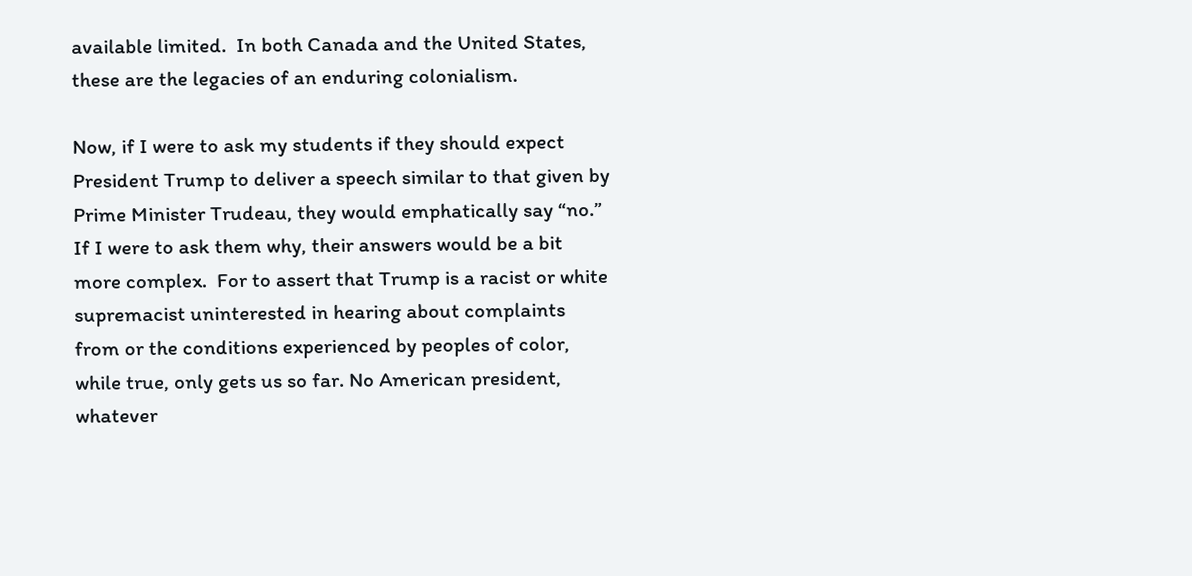available limited.  In both Canada and the United States, these are the legacies of an enduring colonialism.

Now, if I were to ask my students if they should expect President Trump to deliver a speech similar to that given by Prime Minister Trudeau, they would emphatically say “no.”  If I were to ask them why, their answers would be a bit more complex.  For to assert that Trump is a racist or white supremacist uninterested in hearing about complaints from or the conditions experienced by peoples of color, while true, only gets us so far. No American president, whatever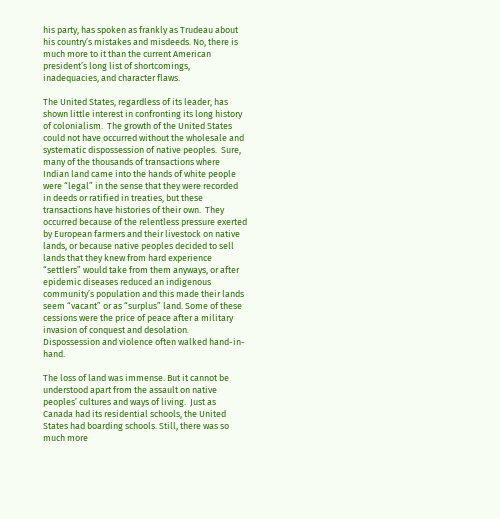his party, has spoken as frankly as Trudeau about his country’s mistakes and misdeeds. No, there is much more to it than the current American president’s long list of shortcomings, inadequacies, and character flaws.

The United States, regardless of its leader, has shown little interest in confronting its long history of colonialism.  The growth of the United States could not have occurred without the wholesale and systematic dispossession of native peoples.  Sure, many of the thousands of transactions where Indian land came into the hands of white people were “legal” in the sense that they were recorded in deeds or ratified in treaties, but these transactions have histories of their own.  They occurred because of the relentless pressure exerted by European farmers and their livestock on native lands, or because native peoples decided to sell lands that they knew from hard experience “settlers” would take from them anyways, or after epidemic diseases reduced an indigenous community’s population and this made their lands seem “vacant” or as “surplus” land. Some of these cessions were the price of peace after a military invasion of conquest and desolation.  Dispossession and violence often walked hand-in-hand.

The loss of land was immense. But it cannot be understood apart from the assault on native peoples’ cultures and ways of living.  Just as Canada had its residential schools, the United States had boarding schools. Still, there was so much more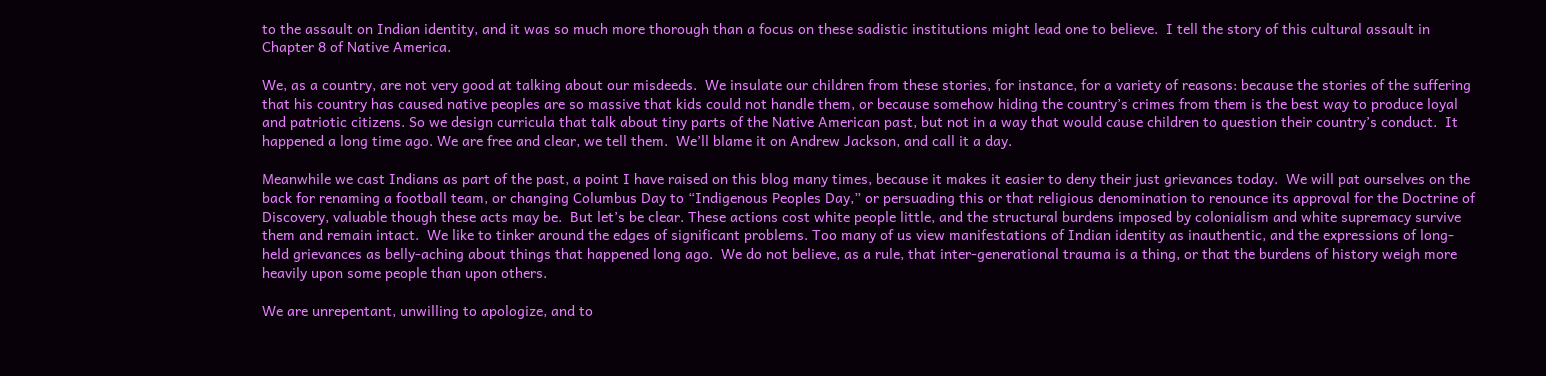to the assault on Indian identity, and it was so much more thorough than a focus on these sadistic institutions might lead one to believe.  I tell the story of this cultural assault in Chapter 8 of Native America.

We, as a country, are not very good at talking about our misdeeds.  We insulate our children from these stories, for instance, for a variety of reasons: because the stories of the suffering that his country has caused native peoples are so massive that kids could not handle them, or because somehow hiding the country’s crimes from them is the best way to produce loyal and patriotic citizens. So we design curricula that talk about tiny parts of the Native American past, but not in a way that would cause children to question their country’s conduct.  It happened a long time ago. We are free and clear, we tell them.  We’ll blame it on Andrew Jackson, and call it a day.

Meanwhile we cast Indians as part of the past, a point I have raised on this blog many times, because it makes it easier to deny their just grievances today.  We will pat ourselves on the back for renaming a football team, or changing Columbus Day to “Indigenous Peoples Day,” or persuading this or that religious denomination to renounce its approval for the Doctrine of Discovery, valuable though these acts may be.  But let’s be clear. These actions cost white people little, and the structural burdens imposed by colonialism and white supremacy survive them and remain intact.  We like to tinker around the edges of significant problems. Too many of us view manifestations of Indian identity as inauthentic, and the expressions of long-held grievances as belly-aching about things that happened long ago.  We do not believe, as a rule, that inter-generational trauma is a thing, or that the burdens of history weigh more heavily upon some people than upon others.

We are unrepentant, unwilling to apologize, and to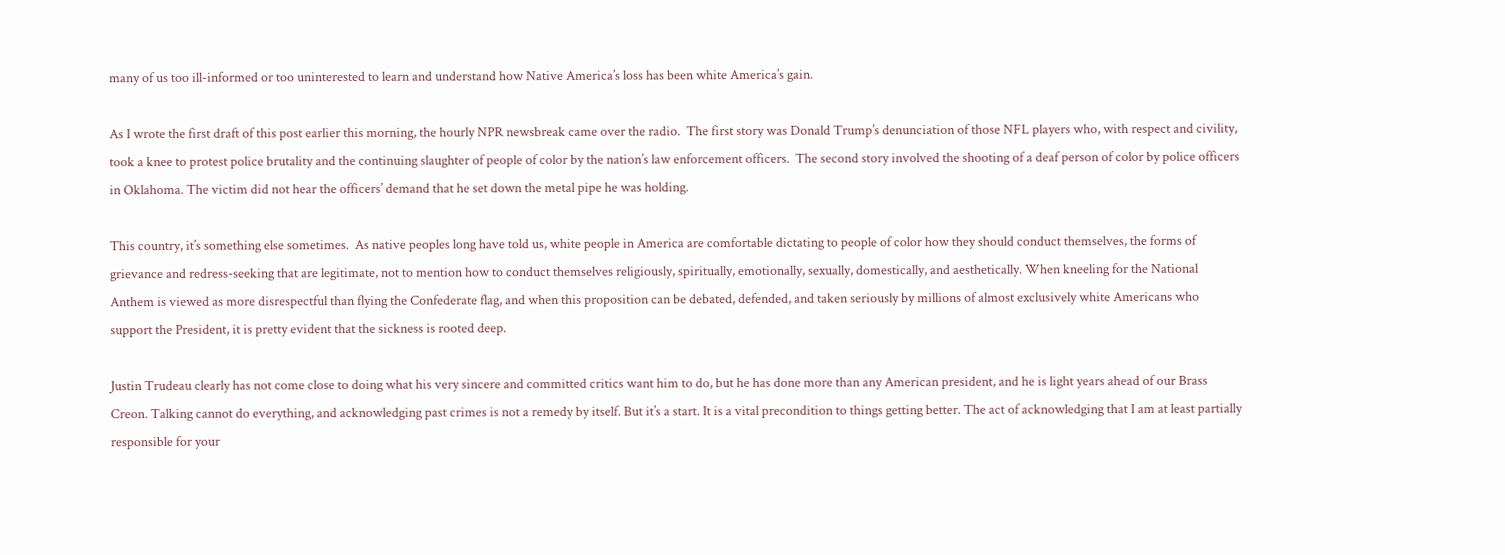many of us too ill-informed or too uninterested to learn and understand how Native America’s loss has been white America’s gain.

As I wrote the first draft of this post earlier this morning, the hourly NPR newsbreak came over the radio.  The first story was Donald Trump’s denunciation of those NFL players who, with respect and civility, took a knee to protest police brutality and the continuing slaughter of people of color by the nation’s law enforcement officers.  The second story involved the shooting of a deaf person of color by police officers in Oklahoma. The victim did not hear the officers’ demand that he set down the metal pipe he was holding.

This country, it’s something else sometimes.  As native peoples long have told us, white people in America are comfortable dictating to people of color how they should conduct themselves, the forms of grievance and redress-seeking that are legitimate, not to mention how to conduct themselves religiously, spiritually, emotionally, sexually, domestically, and aesthetically. When kneeling for the National Anthem is viewed as more disrespectful than flying the Confederate flag, and when this proposition can be debated, defended, and taken seriously by millions of almost exclusively white Americans who support the President, it is pretty evident that the sickness is rooted deep.

Justin Trudeau clearly has not come close to doing what his very sincere and committed critics want him to do, but he has done more than any American president, and he is light years ahead of our Brass Creon. Talking cannot do everything, and acknowledging past crimes is not a remedy by itself. But it’s a start. It is a vital precondition to things getting better. The act of acknowledging that I am at least partially responsible for your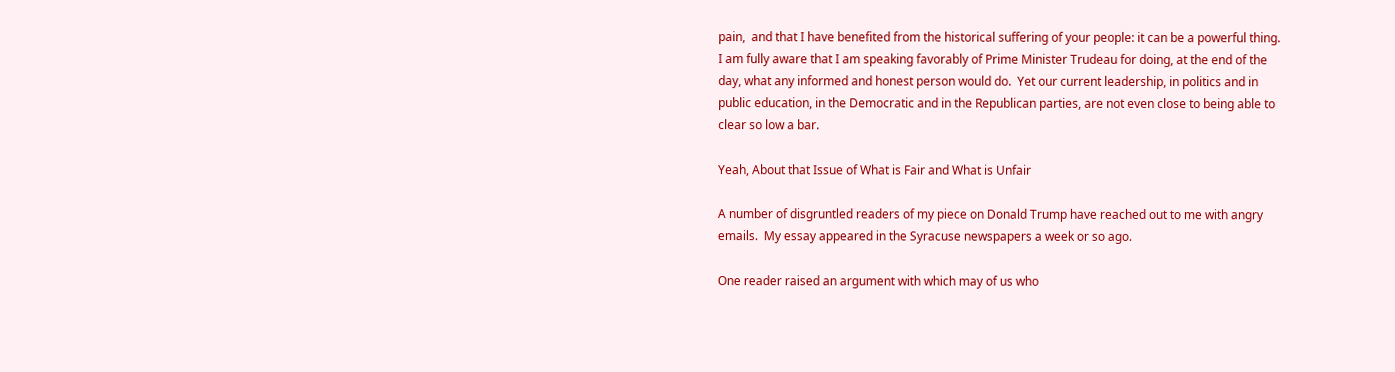pain,  and that I have benefited from the historical suffering of your people: it can be a powerful thing.  I am fully aware that I am speaking favorably of Prime Minister Trudeau for doing, at the end of the day, what any informed and honest person would do.  Yet our current leadership, in politics and in public education, in the Democratic and in the Republican parties, are not even close to being able to clear so low a bar.

Yeah, About that Issue of What is Fair and What is Unfair

A number of disgruntled readers of my piece on Donald Trump have reached out to me with angry emails.  My essay appeared in the Syracuse newspapers a week or so ago.

One reader raised an argument with which may of us who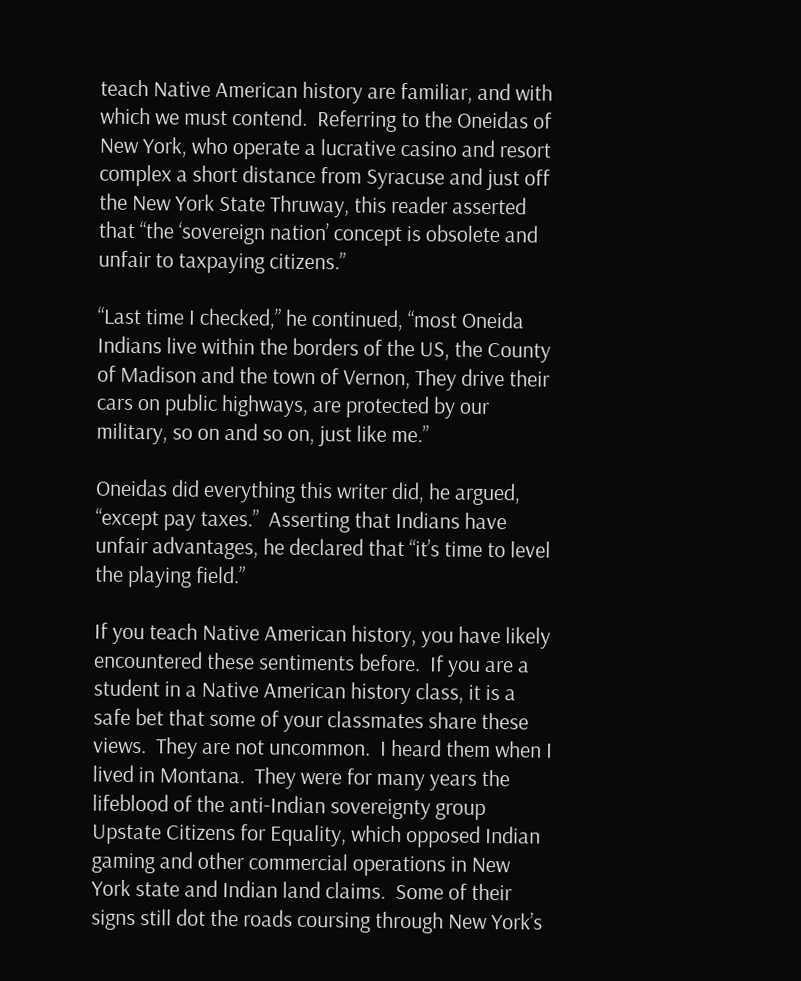teach Native American history are familiar, and with which we must contend.  Referring to the Oneidas of New York, who operate a lucrative casino and resort complex a short distance from Syracuse and just off the New York State Thruway, this reader asserted that “the ‘sovereign nation’ concept is obsolete and unfair to taxpaying citizens.”

“Last time I checked,” he continued, “most Oneida Indians live within the borders of the US, the County of Madison and the town of Vernon, They drive their cars on public highways, are protected by our military, so on and so on, just like me.”

Oneidas did everything this writer did, he argued, “except pay taxes.”  Asserting that Indians have unfair advantages, he declared that “it’s time to level the playing field.”

If you teach Native American history, you have likely encountered these sentiments before.  If you are a student in a Native American history class, it is a safe bet that some of your classmates share these views.  They are not uncommon.  I heard them when I lived in Montana.  They were for many years the lifeblood of the anti-Indian sovereignty group Upstate Citizens for Equality, which opposed Indian gaming and other commercial operations in New York state and Indian land claims.  Some of their signs still dot the roads coursing through New York’s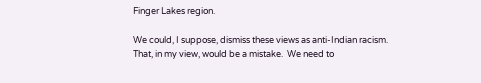Finger Lakes region.

We could, I suppose, dismiss these views as anti-Indian racism.  That, in my view, would be a mistake.  We need to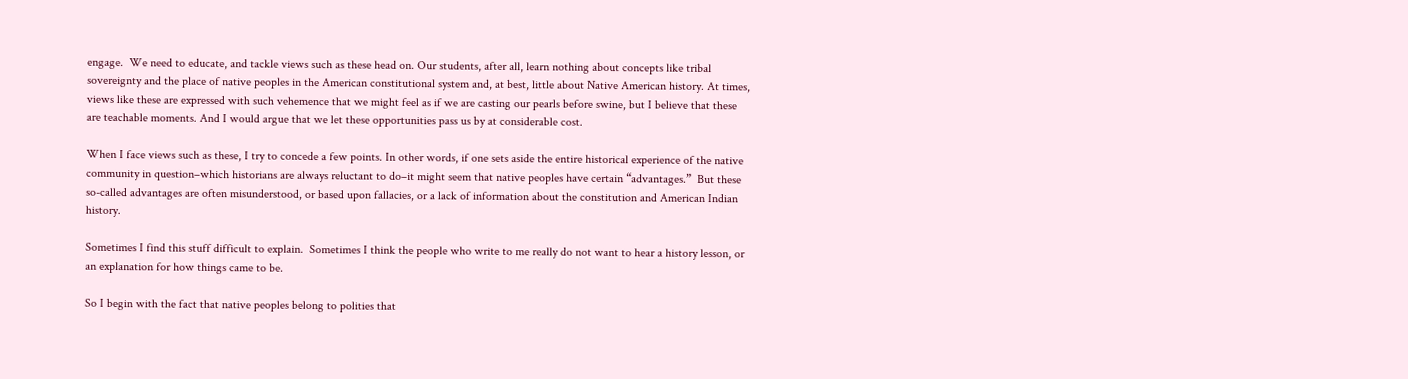engage.  We need to educate, and tackle views such as these head on. Our students, after all, learn nothing about concepts like tribal sovereignty and the place of native peoples in the American constitutional system and, at best, little about Native American history. At times, views like these are expressed with such vehemence that we might feel as if we are casting our pearls before swine, but I believe that these are teachable moments. And I would argue that we let these opportunities pass us by at considerable cost.

When I face views such as these, I try to concede a few points. In other words, if one sets aside the entire historical experience of the native community in question–which historians are always reluctant to do–it might seem that native peoples have certain “advantages.”  But these so-called advantages are often misunderstood, or based upon fallacies, or a lack of information about the constitution and American Indian history.

Sometimes I find this stuff difficult to explain.  Sometimes I think the people who write to me really do not want to hear a history lesson, or an explanation for how things came to be.

So I begin with the fact that native peoples belong to polities that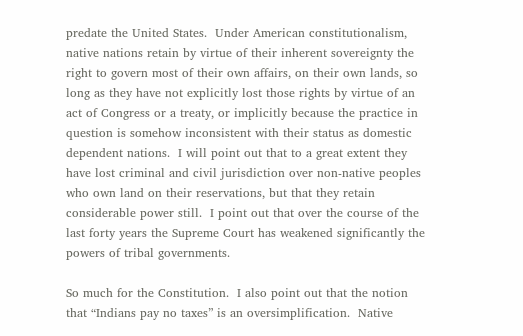predate the United States.  Under American constitutionalism, native nations retain by virtue of their inherent sovereignty the right to govern most of their own affairs, on their own lands, so long as they have not explicitly lost those rights by virtue of an act of Congress or a treaty, or implicitly because the practice in question is somehow inconsistent with their status as domestic dependent nations.  I will point out that to a great extent they have lost criminal and civil jurisdiction over non-native peoples who own land on their reservations, but that they retain considerable power still.  I point out that over the course of the last forty years the Supreme Court has weakened significantly the powers of tribal governments.

So much for the Constitution.  I also point out that the notion that “Indians pay no taxes” is an oversimplification.  Native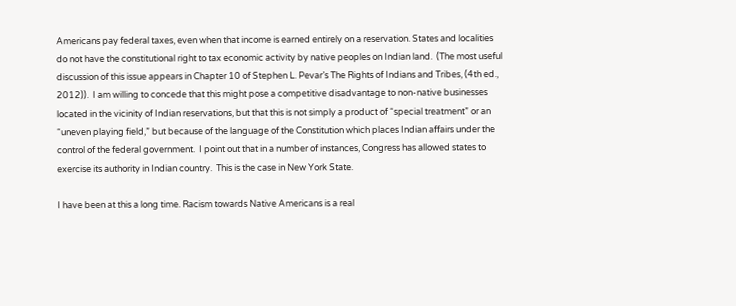Americans pay federal taxes, even when that income is earned entirely on a reservation. States and localities do not have the constitutional right to tax economic activity by native peoples on Indian land.  (The most useful discussion of this issue appears in Chapter 10 of Stephen L. Pevar’s The Rights of Indians and Tribes, (4th ed., 2012)).  I am willing to concede that this might pose a competitive disadvantage to non-native businesses located in the vicinity of Indian reservations, but that this is not simply a product of “special treatment” or an “uneven playing field,” but because of the language of the Constitution which places Indian affairs under the control of the federal government.  I point out that in a number of instances, Congress has allowed states to exercise its authority in Indian country.  This is the case in New York State.

I have been at this a long time. Racism towards Native Americans is a real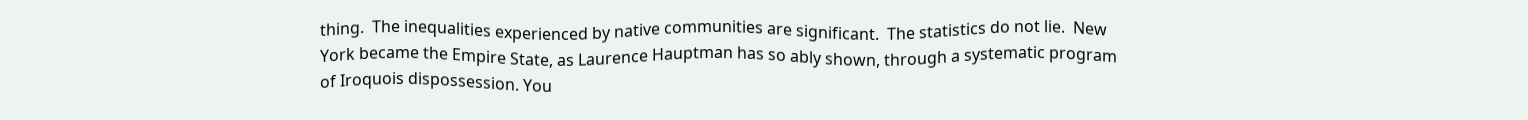thing.  The inequalities experienced by native communities are significant.  The statistics do not lie.  New York became the Empire State, as Laurence Hauptman has so ably shown, through a systematic program of Iroquois dispossession. You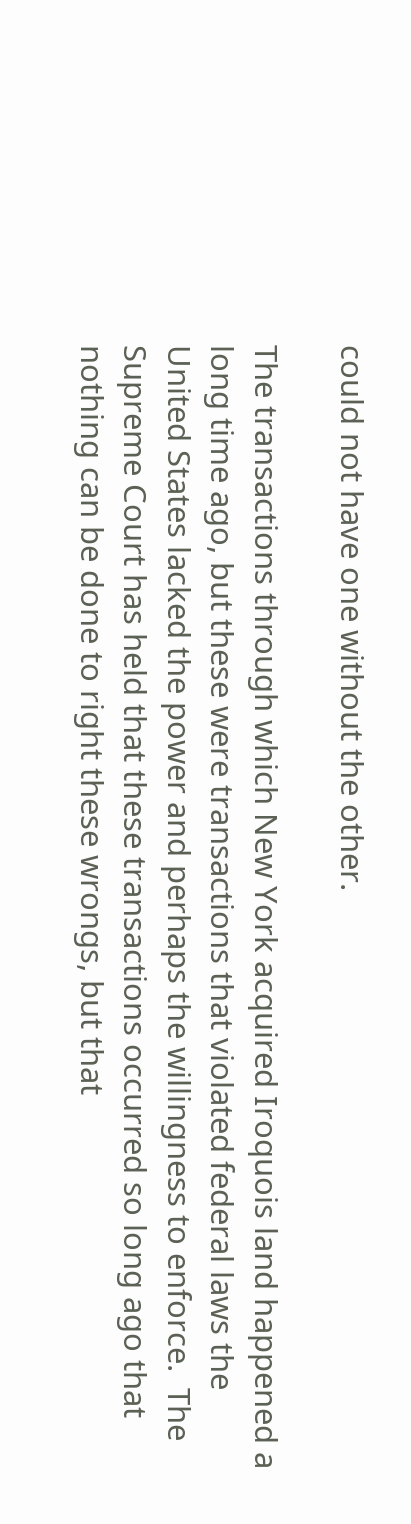could not have one without the other.

The transactions through which New York acquired Iroquois land happened a long time ago, but these were transactions that violated federal laws the United States lacked the power and perhaps the willingness to enforce.  The Supreme Court has held that these transactions occurred so long ago that nothing can be done to right these wrongs, but that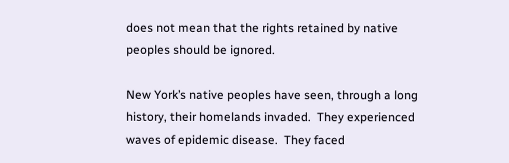does not mean that the rights retained by native peoples should be ignored.

New York’s native peoples have seen, through a long history, their homelands invaded.  They experienced waves of epidemic disease.  They faced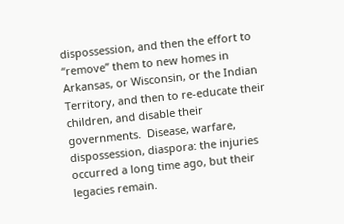dispossession, and then the effort to “remove” them to new homes in Arkansas, or Wisconsin, or the Indian Territory, and then to re-educate their children, and disable their governments.  Disease, warfare, dispossession, diaspora: the injuries occurred a long time ago, but their legacies remain.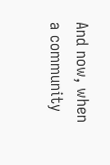And now, when a community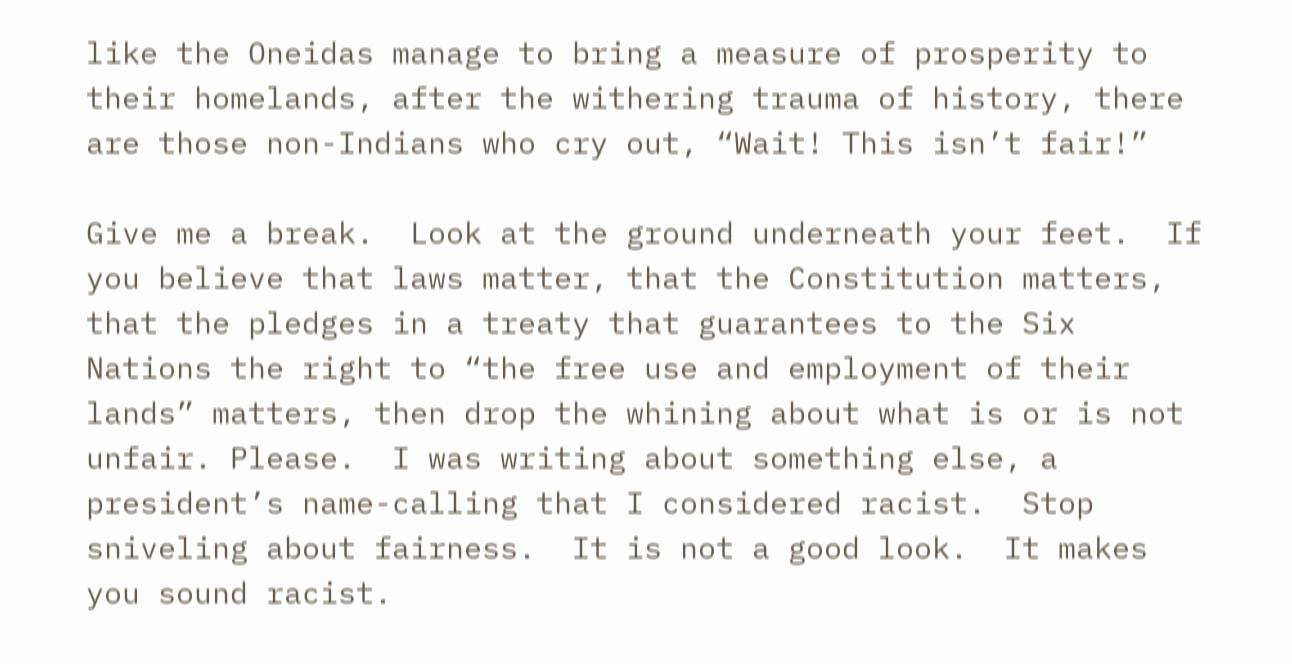like the Oneidas manage to bring a measure of prosperity to their homelands, after the withering trauma of history, there are those non-Indians who cry out, “Wait! This isn’t fair!”

Give me a break.  Look at the ground underneath your feet.  If you believe that laws matter, that the Constitution matters, that the pledges in a treaty that guarantees to the Six Nations the right to “the free use and employment of their lands” matters, then drop the whining about what is or is not unfair. Please.  I was writing about something else, a president’s name-calling that I considered racist.  Stop sniveling about fairness.  It is not a good look.  It makes you sound racist.